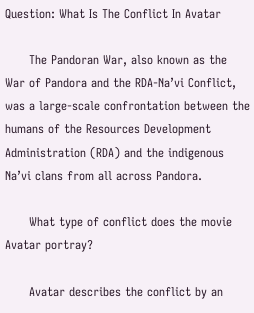Question: What Is The Conflict In Avatar

      The Pandoran War, also known as the War of Pandora and the RDA-Na’vi Conflict, was a large-scale confrontation between the humans of the Resources Development Administration (RDA) and the indigenous Na’vi clans from all across Pandora.

      What type of conflict does the movie Avatar portray?

      Avatar describes the conflict by an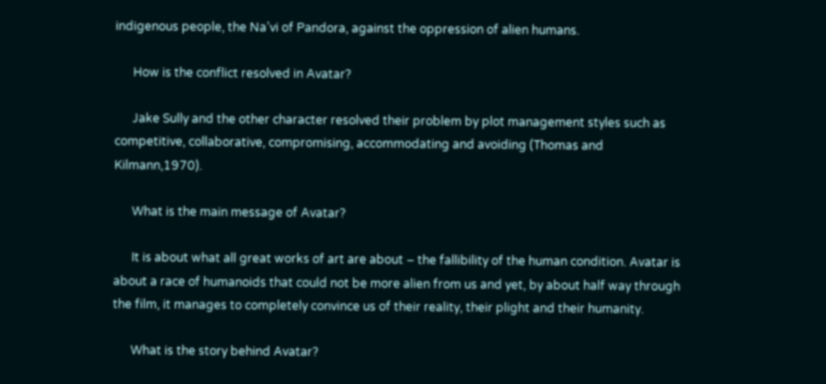indigenous people, the Na’vi of Pandora, against the oppression of alien humans.

      How is the conflict resolved in Avatar?

      Jake Sully and the other character resolved their problem by plot management styles such as competitive, collaborative, compromising, accommodating and avoiding (Thomas and Kilmann,1970).

      What is the main message of Avatar?

      It is about what all great works of art are about – the fallibility of the human condition. Avatar is about a race of humanoids that could not be more alien from us and yet, by about half way through the film, it manages to completely convince us of their reality, their plight and their humanity.

      What is the story behind Avatar?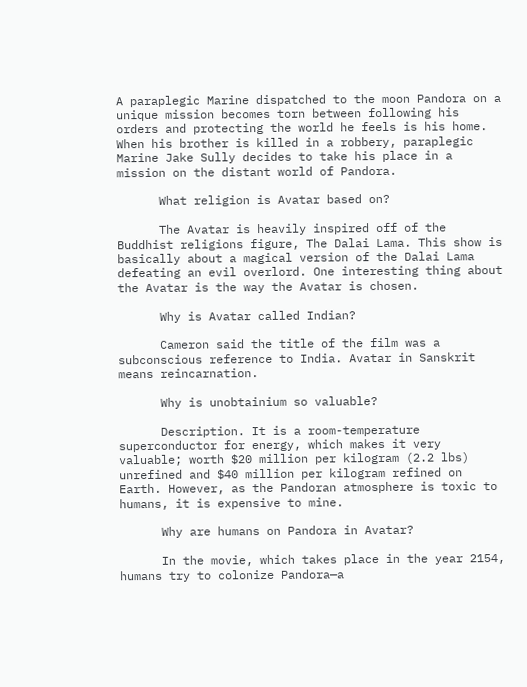A paraplegic Marine dispatched to the moon Pandora on a unique mission becomes torn between following his orders and protecting the world he feels is his home. When his brother is killed in a robbery, paraplegic Marine Jake Sully decides to take his place in a mission on the distant world of Pandora.

      What religion is Avatar based on?

      The Avatar is heavily inspired off of the Buddhist religions figure, The Dalai Lama. This show is basically about a magical version of the Dalai Lama defeating an evil overlord. One interesting thing about the Avatar is the way the Avatar is chosen.

      Why is Avatar called Indian?

      Cameron said the title of the film was a subconscious reference to India. Avatar in Sanskrit means reincarnation.

      Why is unobtainium so valuable?

      Description. It is a room-temperature superconductor for energy, which makes it very valuable; worth $20 million per kilogram (2.2 lbs) unrefined and $40 million per kilogram refined on Earth. However, as the Pandoran atmosphere is toxic to humans, it is expensive to mine.

      Why are humans on Pandora in Avatar?

      In the movie, which takes place in the year 2154, humans try to colonize Pandora—a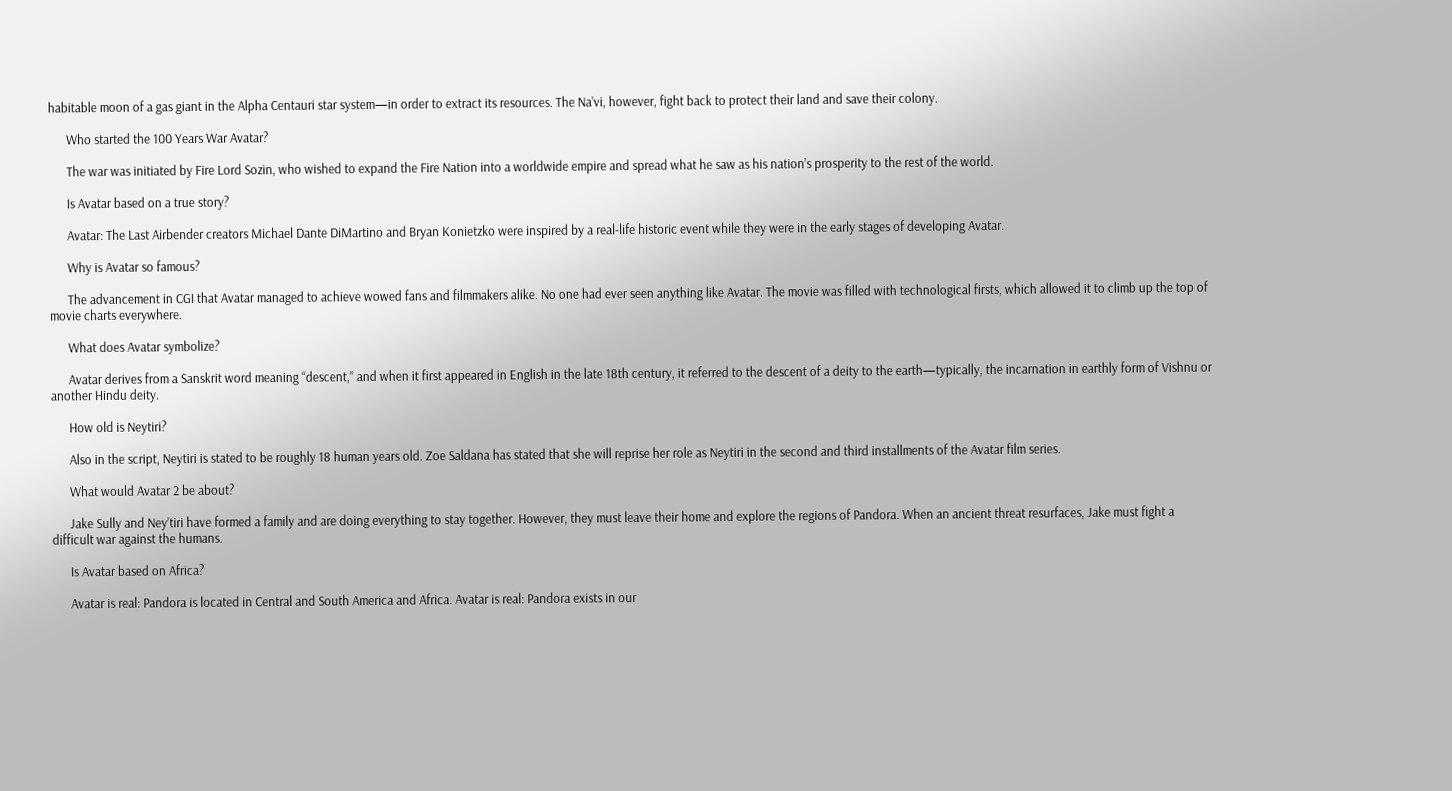habitable moon of a gas giant in the Alpha Centauri star system—in order to extract its resources. The Na’vi, however, fight back to protect their land and save their colony.

      Who started the 100 Years War Avatar?

      The war was initiated by Fire Lord Sozin, who wished to expand the Fire Nation into a worldwide empire and spread what he saw as his nation’s prosperity to the rest of the world.

      Is Avatar based on a true story?

      Avatar: The Last Airbender creators Michael Dante DiMartino and Bryan Konietzko were inspired by a real-life historic event while they were in the early stages of developing Avatar.

      Why is Avatar so famous?

      The advancement in CGI that Avatar managed to achieve wowed fans and filmmakers alike. No one had ever seen anything like Avatar. The movie was filled with technological firsts, which allowed it to climb up the top of movie charts everywhere.

      What does Avatar symbolize?

      Avatar derives from a Sanskrit word meaning “descent,” and when it first appeared in English in the late 18th century, it referred to the descent of a deity to the earth—typically, the incarnation in earthly form of Vishnu or another Hindu deity.

      How old is Neytiri?

      Also in the script, Neytiri is stated to be roughly 18 human years old. Zoe Saldana has stated that she will reprise her role as Neytiri in the second and third installments of the Avatar film series.

      What would Avatar 2 be about?

      Jake Sully and Ney’tiri have formed a family and are doing everything to stay together. However, they must leave their home and explore the regions of Pandora. When an ancient threat resurfaces, Jake must fight a difficult war against the humans.

      Is Avatar based on Africa?

      Avatar is real: Pandora is located in Central and South America and Africa. Avatar is real: Pandora exists in our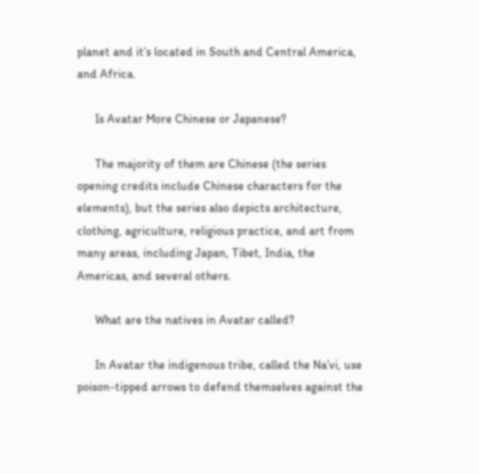planet and it’s located in South and Central America, and Africa.

      Is Avatar More Chinese or Japanese?

      The majority of them are Chinese (the series opening credits include Chinese characters for the elements), but the series also depicts architecture, clothing, agriculture, religious practice, and art from many areas, including Japan, Tibet, India, the Americas, and several others.

      What are the natives in Avatar called?

      In Avatar the indigenous tribe, called the Na’vi, use poison-tipped arrows to defend themselves against the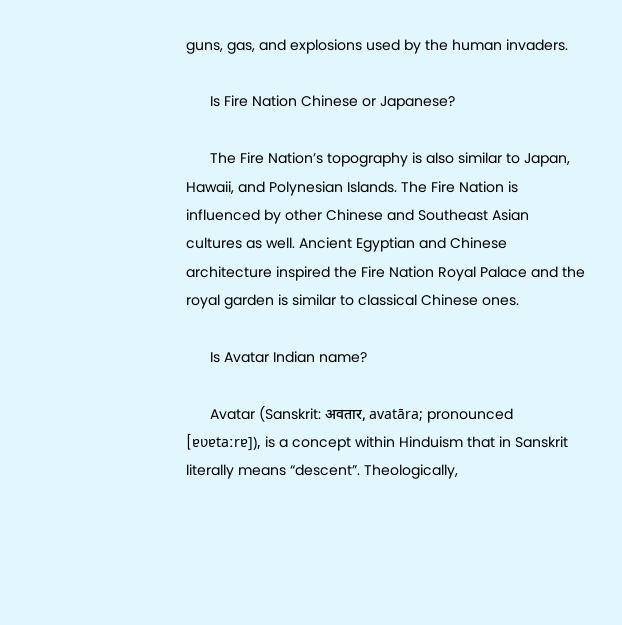guns, gas, and explosions used by the human invaders.

      Is Fire Nation Chinese or Japanese?

      The Fire Nation’s topography is also similar to Japan, Hawaii, and Polynesian Islands. The Fire Nation is influenced by other Chinese and Southeast Asian cultures as well. Ancient Egyptian and Chinese architecture inspired the Fire Nation Royal Palace and the royal garden is similar to classical Chinese ones.

      Is Avatar Indian name?

      Avatar (Sanskrit: अवतार, avatāra; pronounced [ɐʋɐtaːrɐ]), is a concept within Hinduism that in Sanskrit literally means “descent”. Theologically,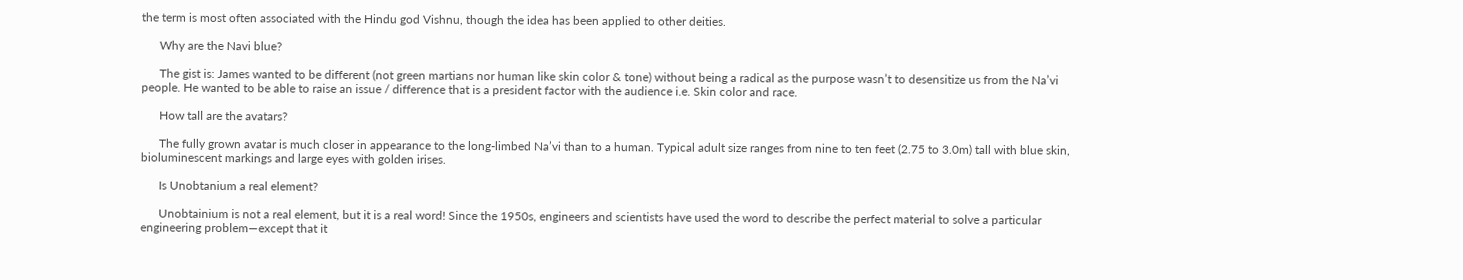the term is most often associated with the Hindu god Vishnu, though the idea has been applied to other deities.

      Why are the Navi blue?

      The gist is: James wanted to be different (not green martians nor human like skin color & tone) without being a radical as the purpose wasn’t to desensitize us from the Na’vi people. He wanted to be able to raise an issue / difference that is a president factor with the audience i.e. Skin color and race.

      How tall are the avatars?

      The fully grown avatar is much closer in appearance to the long-limbed Na’vi than to a human. Typical adult size ranges from nine to ten feet (2.75 to 3.0m) tall with blue skin, bioluminescent markings and large eyes with golden irises.

      Is Unobtanium a real element?

      Unobtainium is not a real element, but it is a real word! Since the 1950s, engineers and scientists have used the word to describe the perfect material to solve a particular engineering problem—except that it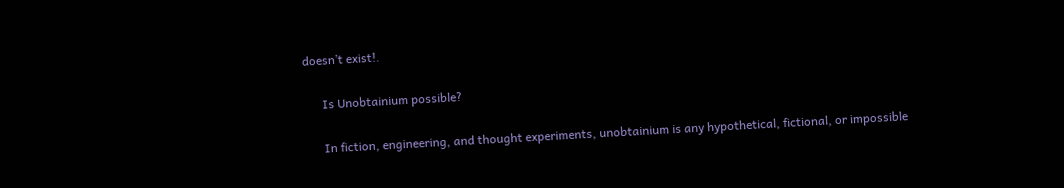doesn’t exist!.

      Is Unobtainium possible?

      In fiction, engineering, and thought experiments, unobtainium is any hypothetical, fictional, or impossible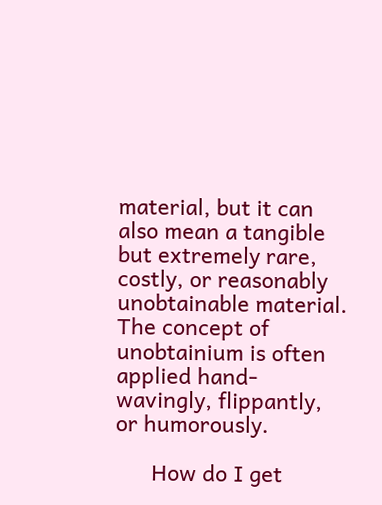material, but it can also mean a tangible but extremely rare, costly, or reasonably unobtainable material. The concept of unobtainium is often applied hand-wavingly, flippantly, or humorously.

      How do I get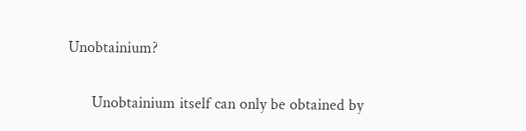Unobtainium?

      Unobtainium itself can only be obtained by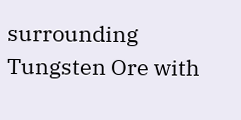surrounding Tungsten Ore with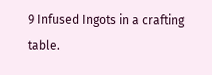9 Infused Ingots in a crafting table.